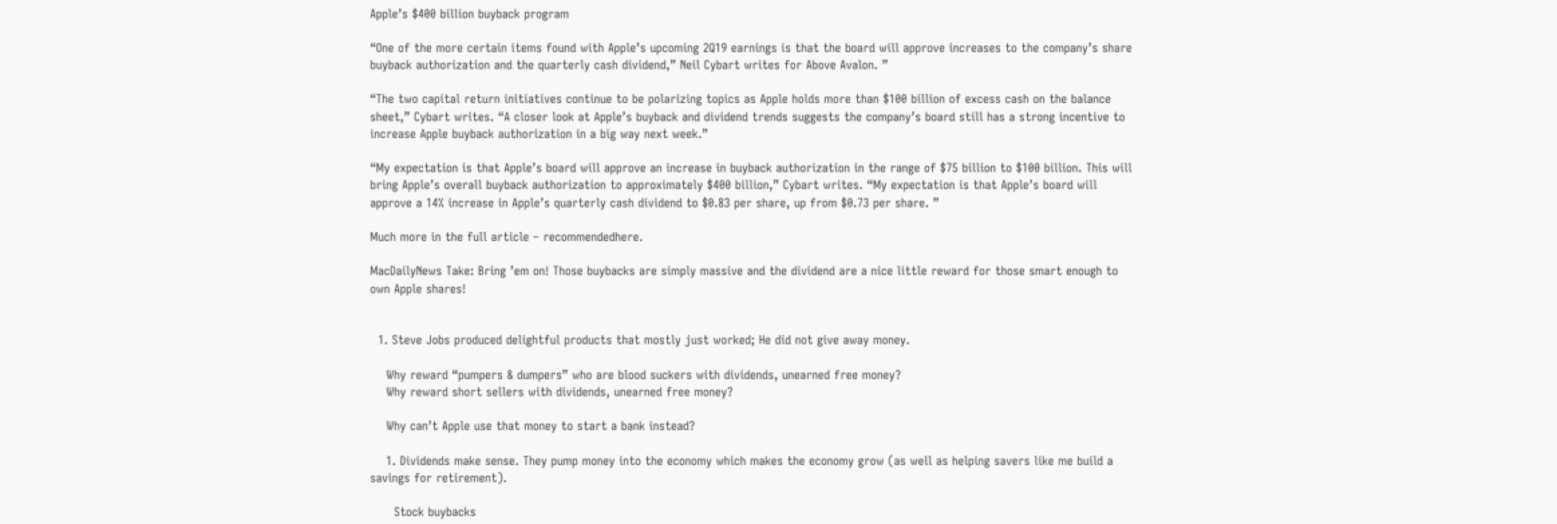Apple’s $400 billion buyback program

“One of the more certain items found with Apple’s upcoming 2Q19 earnings is that the board will approve increases to the company’s share buyback authorization and the quarterly cash dividend,” Neil Cybart writes for Above Avalon. ”

“The two capital return initiatives continue to be polarizing topics as Apple holds more than $100 billion of excess cash on the balance sheet,” Cybart writes. “A closer look at Apple’s buyback and dividend trends suggests the company’s board still has a strong incentive to increase Apple buyback authorization in a big way next week.”

“My expectation is that Apple’s board will approve an increase in buyback authorization in the range of $75 billion to $100 billion. This will bring Apple’s overall buyback authorization to approximately $400 billion,” Cybart writes. “My expectation is that Apple’s board will approve a 14% increase in Apple’s quarterly cash dividend to $0.83 per share, up from $0.73 per share. ”

Much more in the full article – recommendedhere.

MacDailyNews Take: Bring ’em on! Those buybacks are simply massive and the dividend are a nice little reward for those smart enough to own Apple shares!


  1. Steve Jobs produced delightful products that mostly just worked; He did not give away money.

    Why reward “pumpers & dumpers” who are blood suckers with dividends, unearned free money?
    Why reward short sellers with dividends, unearned free money?

    Why can’t Apple use that money to start a bank instead?

    1. Dividends make sense. They pump money into the economy which makes the economy grow (as well as helping savers like me build a savings for retirement).

      Stock buybacks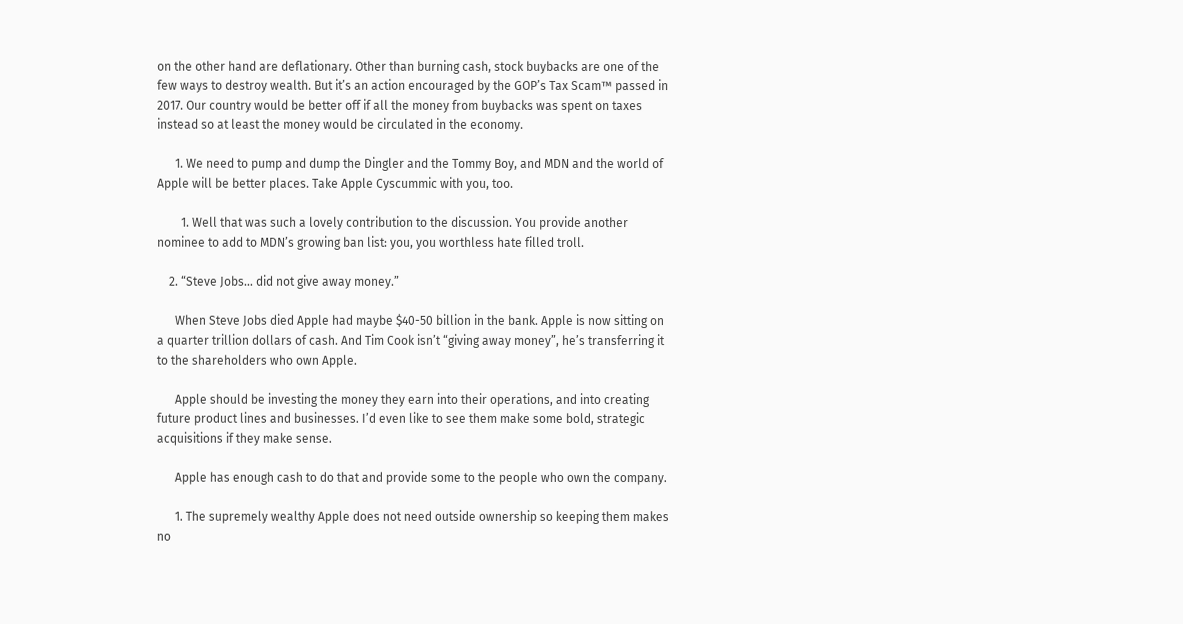on the other hand are deflationary. Other than burning cash, stock buybacks are one of the few ways to destroy wealth. But it’s an action encouraged by the GOP’s Tax Scam™ passed in 2017. Our country would be better off if all the money from buybacks was spent on taxes instead so at least the money would be circulated in the economy.

      1. We need to pump and dump the Dingler and the Tommy Boy, and MDN and the world of Apple will be better places. Take Apple Cyscummic with you, too.

        1. Well that was such a lovely contribution to the discussion. You provide another nominee to add to MDN’s growing ban list: you, you worthless hate filled troll.

    2. “Steve Jobs… did not give away money.”

      When Steve Jobs died Apple had maybe $40-50 billion in the bank. Apple is now sitting on a quarter trillion dollars of cash. And Tim Cook isn’t “giving away money”, he’s transferring it to the shareholders who own Apple.

      Apple should be investing the money they earn into their operations, and into creating future product lines and businesses. I’d even like to see them make some bold, strategic acquisitions if they make sense.

      Apple has enough cash to do that and provide some to the people who own the company.

      1. The supremely wealthy Apple does not need outside ownership so keeping them makes no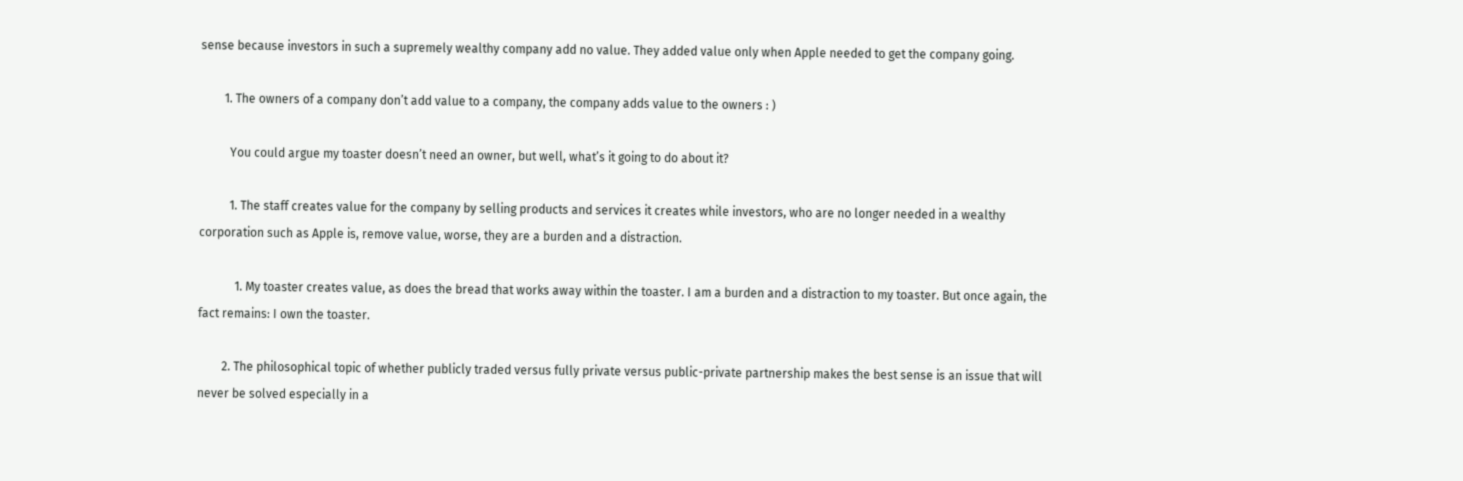sense because investors in such a supremely wealthy company add no value. They added value only when Apple needed to get the company going.

        1. The owners of a company don’t add value to a company, the company adds value to the owners : )

          You could argue my toaster doesn’t need an owner, but well, what’s it going to do about it?

          1. The staff creates value for the company by selling products and services it creates while investors, who are no longer needed in a wealthy corporation such as Apple is, remove value, worse, they are a burden and a distraction.

            1. My toaster creates value, as does the bread that works away within the toaster. I am a burden and a distraction to my toaster. But once again, the fact remains: I own the toaster.

        2. The philosophical topic of whether publicly traded versus fully private versus public-private partnership makes the best sense is an issue that will never be solved especially in a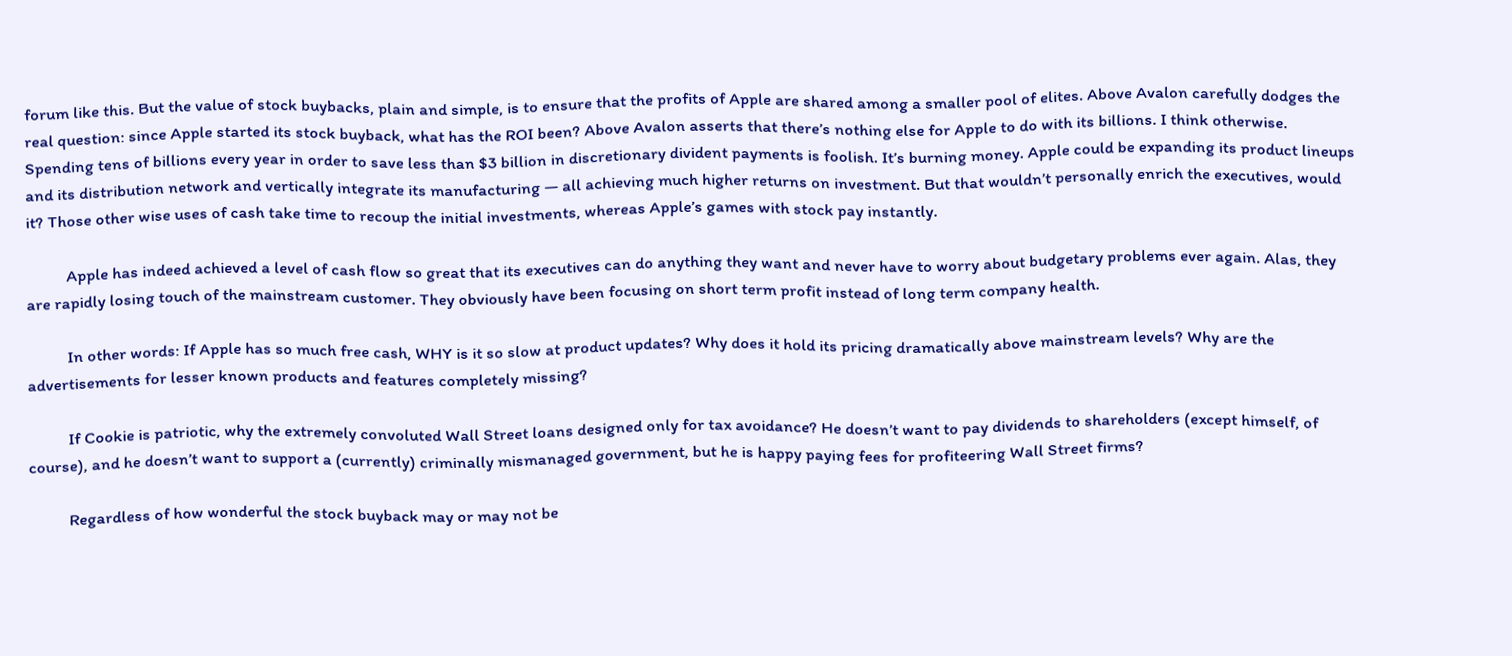forum like this. But the value of stock buybacks, plain and simple, is to ensure that the profits of Apple are shared among a smaller pool of elites. Above Avalon carefully dodges the real question: since Apple started its stock buyback, what has the ROI been? Above Avalon asserts that there’s nothing else for Apple to do with its billions. I think otherwise. Spending tens of billions every year in order to save less than $3 billion in discretionary divident payments is foolish. It’s burning money. Apple could be expanding its product lineups and its distribution network and vertically integrate its manufacturing — all achieving much higher returns on investment. But that wouldn’t personally enrich the executives, would it? Those other wise uses of cash take time to recoup the initial investments, whereas Apple’s games with stock pay instantly.

          Apple has indeed achieved a level of cash flow so great that its executives can do anything they want and never have to worry about budgetary problems ever again. Alas, they are rapidly losing touch of the mainstream customer. They obviously have been focusing on short term profit instead of long term company health.

          In other words: If Apple has so much free cash, WHY is it so slow at product updates? Why does it hold its pricing dramatically above mainstream levels? Why are the advertisements for lesser known products and features completely missing?

          If Cookie is patriotic, why the extremely convoluted Wall Street loans designed only for tax avoidance? He doesn’t want to pay dividends to shareholders (except himself, of course), and he doesn’t want to support a (currently) criminally mismanaged government, but he is happy paying fees for profiteering Wall Street firms?

          Regardless of how wonderful the stock buyback may or may not be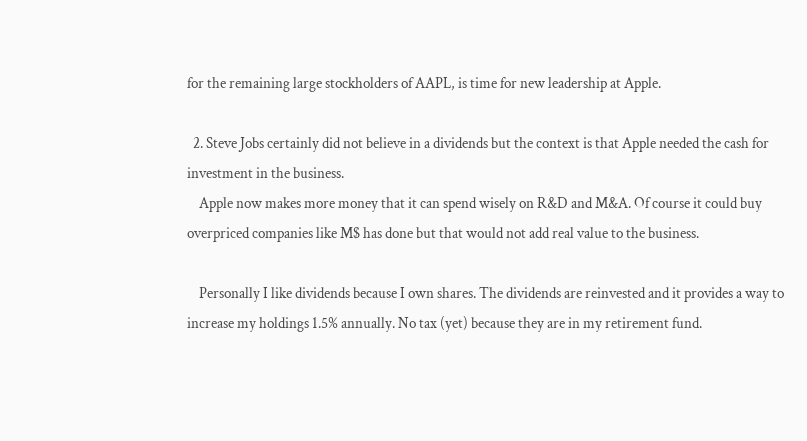for the remaining large stockholders of AAPL, is time for new leadership at Apple.

  2. Steve Jobs certainly did not believe in a dividends but the context is that Apple needed the cash for investment in the business.
    Apple now makes more money that it can spend wisely on R&D and M&A. Of course it could buy overpriced companies like M$ has done but that would not add real value to the business.

    Personally I like dividends because I own shares. The dividends are reinvested and it provides a way to increase my holdings 1.5% annually. No tax (yet) because they are in my retirement fund.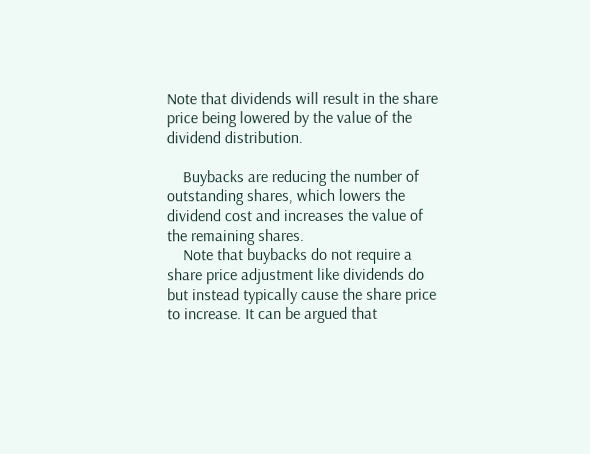Note that dividends will result in the share price being lowered by the value of the dividend distribution.

    Buybacks are reducing the number of outstanding shares, which lowers the dividend cost and increases the value of the remaining shares.
    Note that buybacks do not require a share price adjustment like dividends do but instead typically cause the share price to increase. It can be argued that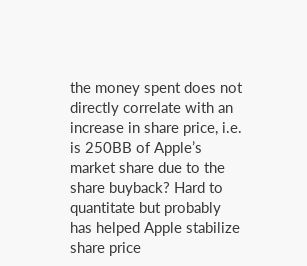the money spent does not directly correlate with an increase in share price, i.e. is 250BB of Apple’s market share due to the share buyback? Hard to quantitate but probably has helped Apple stabilize share price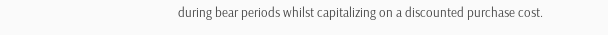during bear periods whilst capitalizing on a discounted purchase cost.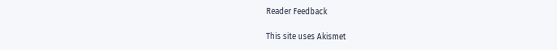Reader Feedback

This site uses Akismet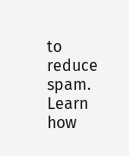to reduce spam. Learn how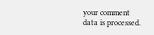your comment data is processed.